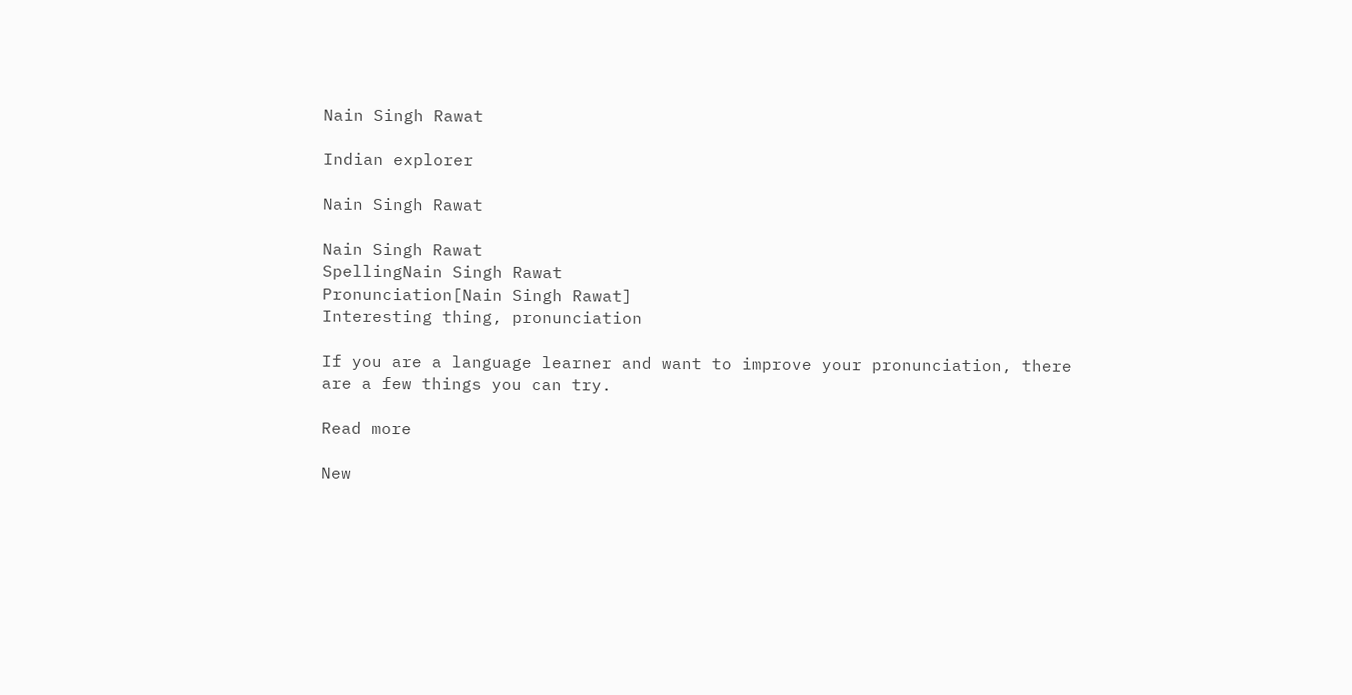Nain Singh Rawat

Indian explorer

Nain Singh Rawat

Nain Singh Rawat
SpellingNain Singh Rawat
Pronunciation[Nain Singh Rawat]
Interesting thing, pronunciation

If you are a language learner and want to improve your pronunciation, there are a few things you can try.

Read more

New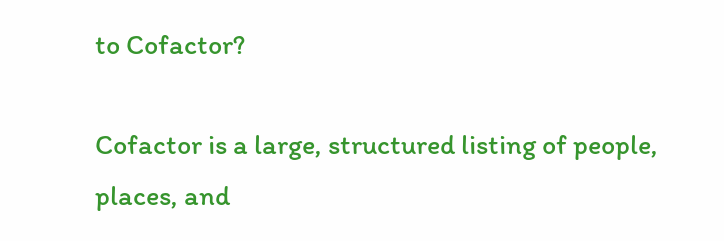to Cofactor?

Cofactor is a large, structured listing of people, places, and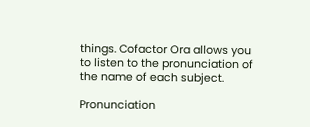things. Cofactor Ora allows you to listen to the pronunciation of the name of each subject.

Pronunciation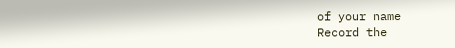of your name
Record the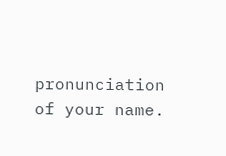pronunciation of your name.